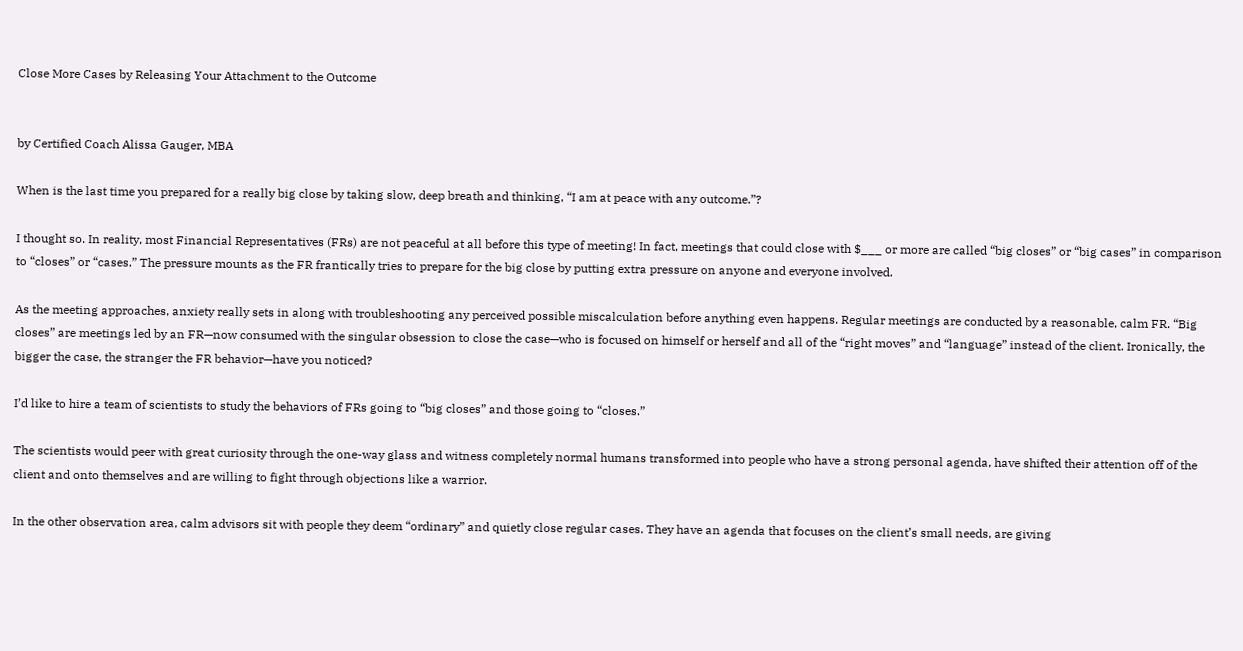Close More Cases by Releasing Your Attachment to the Outcome


by Certified Coach Alissa Gauger, MBA

When is the last time you prepared for a really big close by taking slow, deep breath and thinking, “I am at peace with any outcome.”?

I thought so. In reality, most Financial Representatives (FRs) are not peaceful at all before this type of meeting! In fact, meetings that could close with $___ or more are called “big closes” or “big cases” in comparison to “closes” or “cases.” The pressure mounts as the FR frantically tries to prepare for the big close by putting extra pressure on anyone and everyone involved.

As the meeting approaches, anxiety really sets in along with troubleshooting any perceived possible miscalculation before anything even happens. Regular meetings are conducted by a reasonable, calm FR. “Big closes” are meetings led by an FR—now consumed with the singular obsession to close the case—who is focused on himself or herself and all of the “right moves” and “language” instead of the client. Ironically, the bigger the case, the stranger the FR behavior—have you noticed?

I’d like to hire a team of scientists to study the behaviors of FRs going to “big closes” and those going to “closes.”

The scientists would peer with great curiosity through the one-way glass and witness completely normal humans transformed into people who have a strong personal agenda, have shifted their attention off of the client and onto themselves and are willing to fight through objections like a warrior.

In the other observation area, calm advisors sit with people they deem “ordinary” and quietly close regular cases. They have an agenda that focuses on the client’s small needs, are giving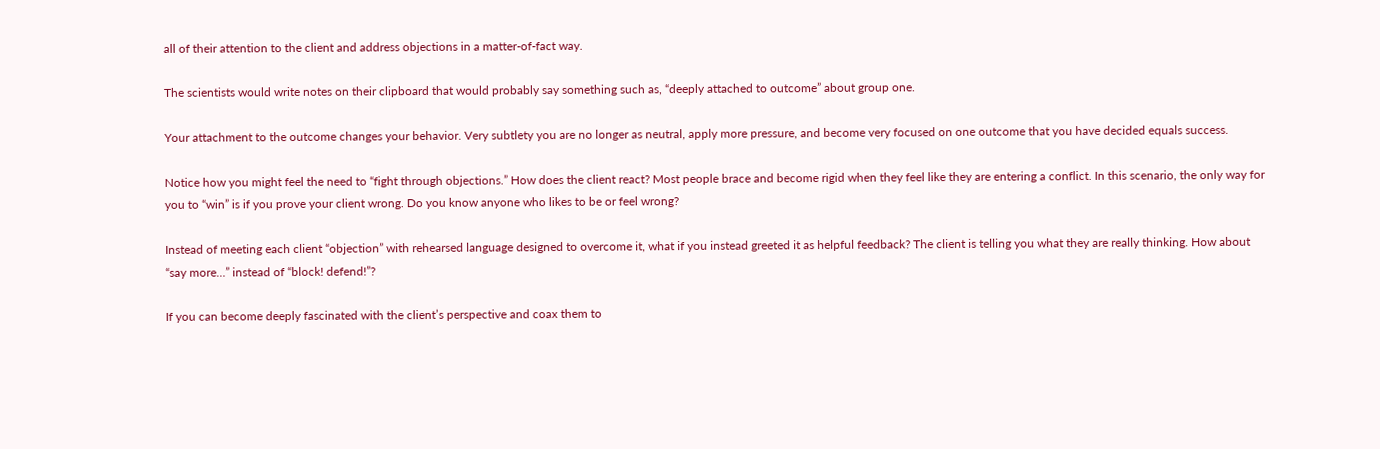all of their attention to the client and address objections in a matter-of-fact way.

The scientists would write notes on their clipboard that would probably say something such as, “deeply attached to outcome” about group one.

Your attachment to the outcome changes your behavior. Very subtlety you are no longer as neutral, apply more pressure, and become very focused on one outcome that you have decided equals success.

Notice how you might feel the need to “fight through objections.” How does the client react? Most people brace and become rigid when they feel like they are entering a conflict. In this scenario, the only way for you to “win” is if you prove your client wrong. Do you know anyone who likes to be or feel wrong?

Instead of meeting each client “objection” with rehearsed language designed to overcome it, what if you instead greeted it as helpful feedback? The client is telling you what they are really thinking. How about “say more…” instead of “block! defend!”?

If you can become deeply fascinated with the client’s perspective and coax them to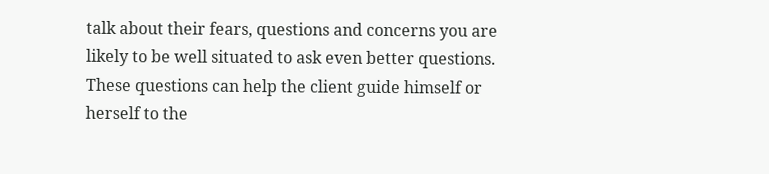talk about their fears, questions and concerns you are likely to be well situated to ask even better questions. These questions can help the client guide himself or herself to the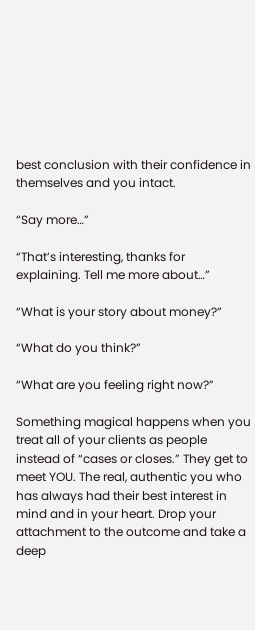best conclusion with their confidence in themselves and you intact.

“Say more…”

“That’s interesting, thanks for explaining. Tell me more about…”

“What is your story about money?”

“What do you think?”

“What are you feeling right now?”

Something magical happens when you treat all of your clients as people instead of “cases or closes.” They get to meet YOU. The real, authentic you who has always had their best interest in mind and in your heart. Drop your attachment to the outcome and take a deep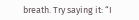breath. Try saying it: “I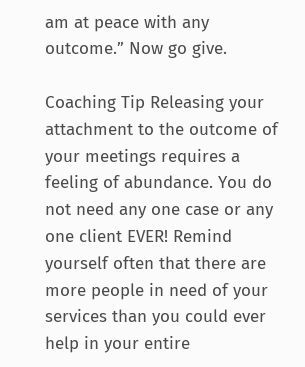am at peace with any outcome.” Now go give.

Coaching Tip Releasing your attachment to the outcome of your meetings requires a feeling of abundance. You do not need any one case or any one client EVER! Remind yourself often that there are more people in need of your services than you could ever help in your entire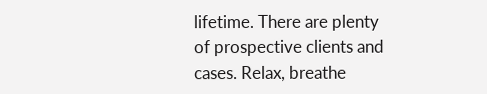lifetime. There are plenty of prospective clients and cases. Relax, breathe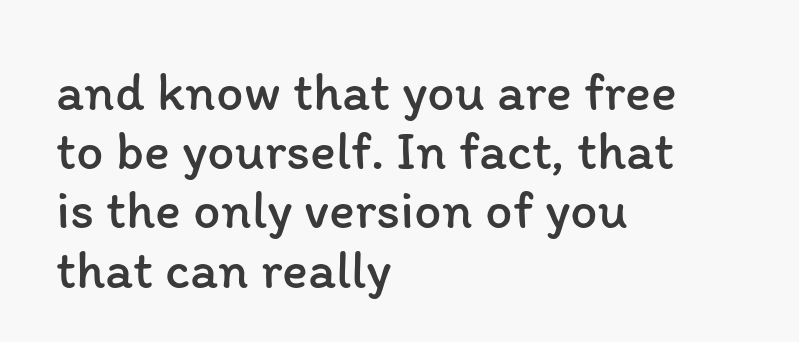and know that you are free to be yourself. In fact, that is the only version of you that can really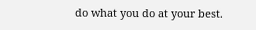do what you do at your best.